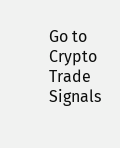Go to Crypto Trade Signals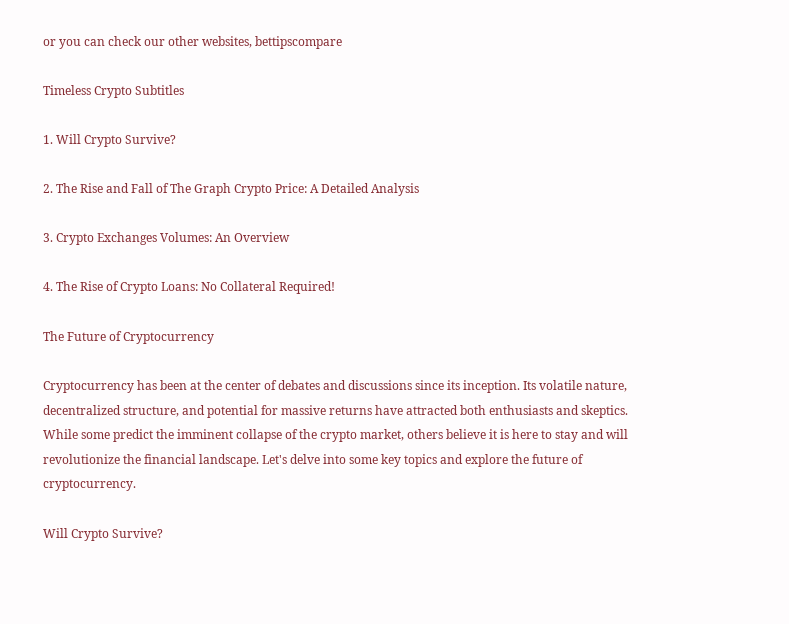or you can check our other websites, bettipscompare

Timeless Crypto Subtitles

1. Will Crypto Survive?

2. The Rise and Fall of The Graph Crypto Price: A Detailed Analysis

3. Crypto Exchanges Volumes: An Overview

4. The Rise of Crypto Loans: No Collateral Required!

The Future of Cryptocurrency

Cryptocurrency has been at the center of debates and discussions since its inception. Its volatile nature, decentralized structure, and potential for massive returns have attracted both enthusiasts and skeptics. While some predict the imminent collapse of the crypto market, others believe it is here to stay and will revolutionize the financial landscape. Let's delve into some key topics and explore the future of cryptocurrency.

Will Crypto Survive?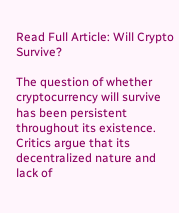Read Full Article: Will Crypto Survive?

The question of whether cryptocurrency will survive has been persistent throughout its existence. Critics argue that its decentralized nature and lack of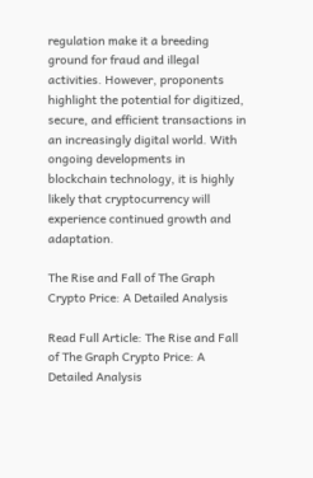regulation make it a breeding ground for fraud and illegal activities. However, proponents highlight the potential for digitized, secure, and efficient transactions in an increasingly digital world. With ongoing developments in blockchain technology, it is highly likely that cryptocurrency will experience continued growth and adaptation.

The Rise and Fall of The Graph Crypto Price: A Detailed Analysis

Read Full Article: The Rise and Fall of The Graph Crypto Price: A Detailed Analysis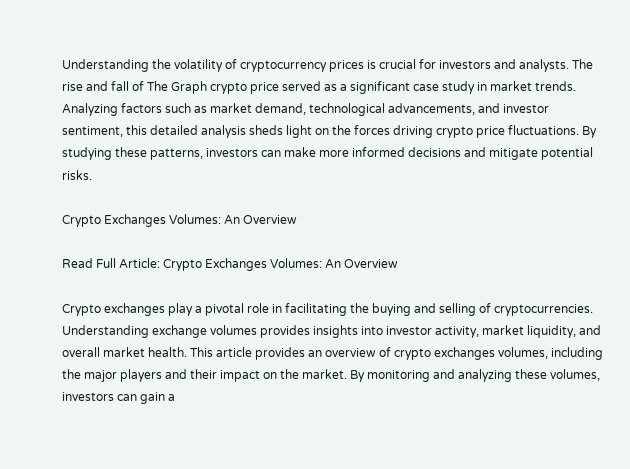Understanding the volatility of cryptocurrency prices is crucial for investors and analysts. The rise and fall of The Graph crypto price served as a significant case study in market trends. Analyzing factors such as market demand, technological advancements, and investor sentiment, this detailed analysis sheds light on the forces driving crypto price fluctuations. By studying these patterns, investors can make more informed decisions and mitigate potential risks.

Crypto Exchanges Volumes: An Overview

Read Full Article: Crypto Exchanges Volumes: An Overview

Crypto exchanges play a pivotal role in facilitating the buying and selling of cryptocurrencies. Understanding exchange volumes provides insights into investor activity, market liquidity, and overall market health. This article provides an overview of crypto exchanges volumes, including the major players and their impact on the market. By monitoring and analyzing these volumes, investors can gain a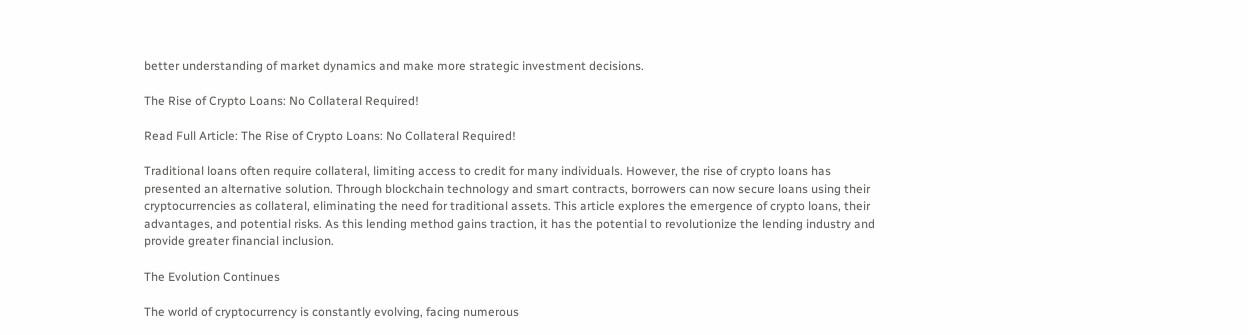better understanding of market dynamics and make more strategic investment decisions.

The Rise of Crypto Loans: No Collateral Required!

Read Full Article: The Rise of Crypto Loans: No Collateral Required!

Traditional loans often require collateral, limiting access to credit for many individuals. However, the rise of crypto loans has presented an alternative solution. Through blockchain technology and smart contracts, borrowers can now secure loans using their cryptocurrencies as collateral, eliminating the need for traditional assets. This article explores the emergence of crypto loans, their advantages, and potential risks. As this lending method gains traction, it has the potential to revolutionize the lending industry and provide greater financial inclusion.

The Evolution Continues

The world of cryptocurrency is constantly evolving, facing numerous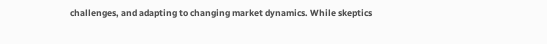challenges, and adapting to changing market dynamics. While skeptics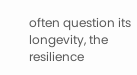often question its longevity, the resilience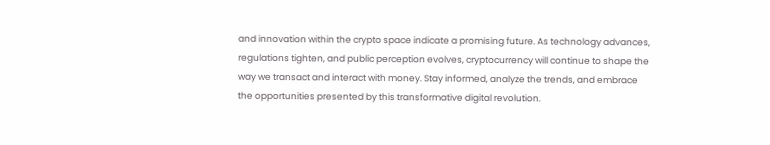and innovation within the crypto space indicate a promising future. As technology advances, regulations tighten, and public perception evolves, cryptocurrency will continue to shape the way we transact and interact with money. Stay informed, analyze the trends, and embrace the opportunities presented by this transformative digital revolution.